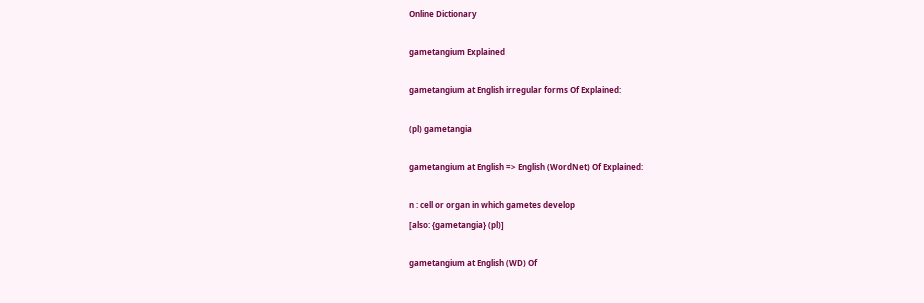Online Dictionary

gametangium Explained

gametangium at English irregular forms Of Explained:

(pl) gametangia

gametangium at English => English (WordNet) Of Explained:

n : cell or organ in which gametes develop
[also: {gametangia} (pl)]

gametangium at English (WD) Of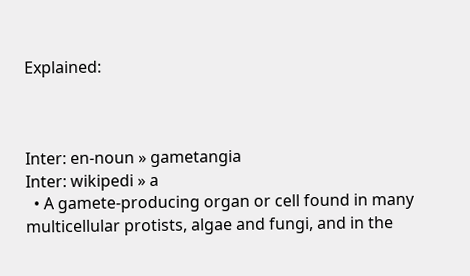Explained:



Inter: en-noun » gametangia
Inter: wikipedi » a
  • A gamete-producing organ or cell found in many multicellular protists, algae and fungi, and in the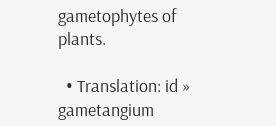gametophytes of plants.

  • Translation: id » gametangium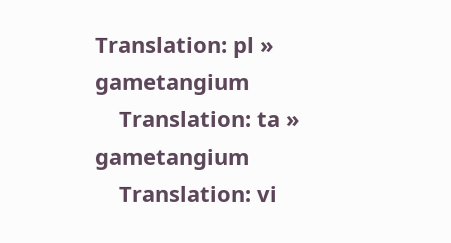Translation: pl » gametangium
    Translation: ta » gametangium
    Translation: vi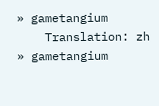» gametangium
    Translation: zh » gametangium